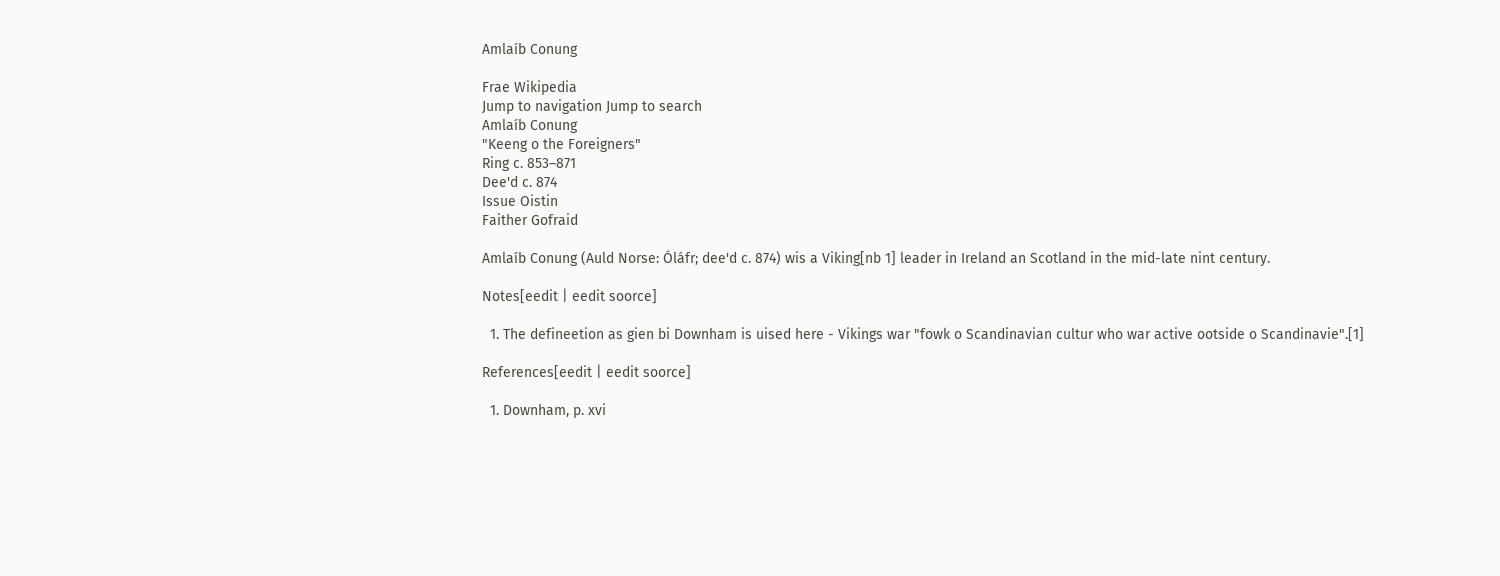Amlaíb Conung

Frae Wikipedia
Jump to navigation Jump to search
Amlaíb Conung
"Keeng o the Foreigners"
Ring c. 853–871
Dee'd c. 874
Issue Oistin
Faither Gofraid

Amlaíb Conung (Auld Norse: Óláfr; dee'd c. 874) wis a Viking[nb 1] leader in Ireland an Scotland in the mid-late nint century.

Notes[eedit | eedit soorce]

  1. The defineetion as gien bi Downham is uised here - Vikings war "fowk o Scandinavian cultur who war active ootside o Scandinavie".[1]

References[eedit | eedit soorce]

  1. Downham, p. xvi